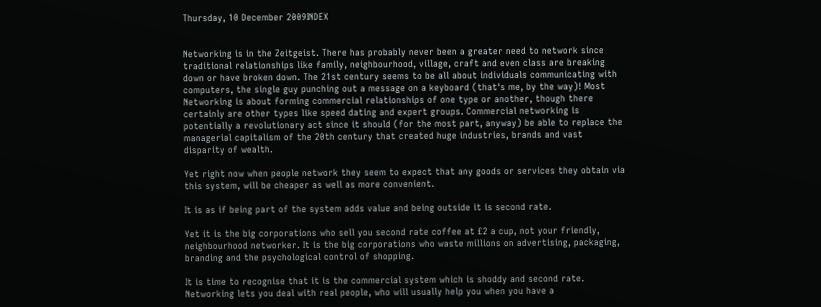Thursday, 10 December 2009INDEX


Networking is in the Zeitgeist. There has probably never been a greater need to network since traditional relationships like family, neighbourhood, village, craft and even class are breaking down or have broken down. The 21st century seems to be all about individuals communicating with computers, the single guy punching out a message on a keyboard (that's me, by the way)! Most Networking is about forming commercial relationships of one type or another, though there certainly are other types like speed dating and expert groups. Commercial networking is potentially a revolutionary act since it should (for the most part, anyway) be able to replace the managerial capitalism of the 20th century that created huge industries, brands and vast disparity of wealth.

Yet right now when people network they seem to expect that any goods or services they obtain via this system, will be cheaper as well as more convenient.

It is as if being part of the system adds value and being outside it is second rate.

Yet it is the big corporations who sell you second rate coffee at £2 a cup, not your friendly, neighbourhood networker. It is the big corporations who waste millions on advertising, packaging, branding and the psychological control of shopping.

It is time to recognise that it is the commercial system which is shoddy and second rate. Networking lets you deal with real people, who will usually help you when you have a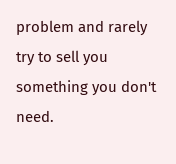problem and rarely try to sell you something you don't need.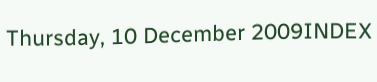Thursday, 10 December 2009INDEX